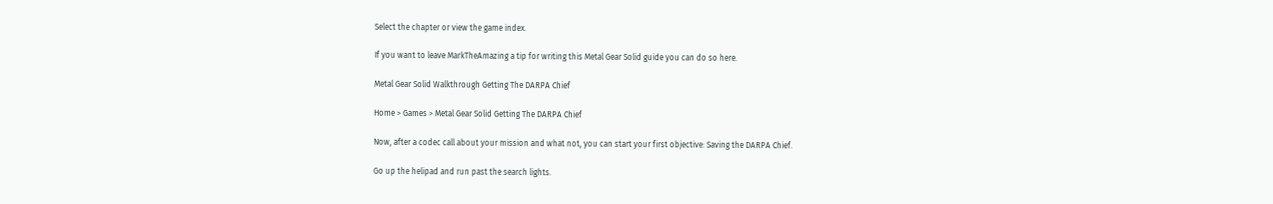Select the chapter or view the game index.

If you want to leave MarkTheAmazing a tip for writing this Metal Gear Solid guide you can do so here.

Metal Gear Solid Walkthrough Getting The DARPA Chief

Home > Games > Metal Gear Solid Getting The DARPA Chief

Now, after a codec call about your mission and what not, you can start your first objective: Saving the DARPA Chief.

Go up the helipad and run past the search lights.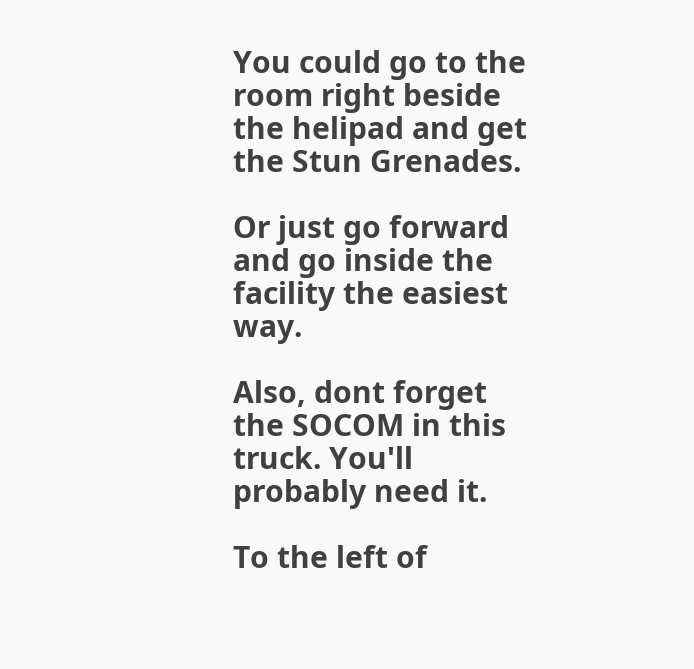You could go to the room right beside the helipad and get the Stun Grenades.

Or just go forward and go inside the facility the easiest way.

Also, dont forget the SOCOM in this truck. You'll probably need it.

To the left of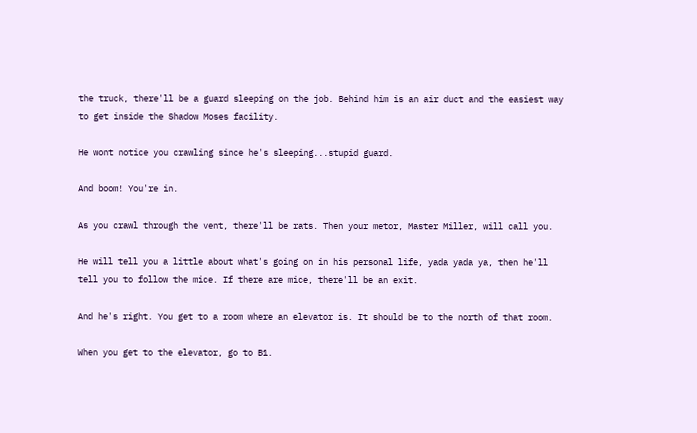the truck, there'll be a guard sleeping on the job. Behind him is an air duct and the easiest way to get inside the Shadow Moses facility.

He wont notice you crawling since he's sleeping...stupid guard.

And boom! You're in.

As you crawl through the vent, there'll be rats. Then your metor, Master Miller, will call you.

He will tell you a little about what's going on in his personal life, yada yada ya, then he'll tell you to follow the mice. If there are mice, there'll be an exit.

And he's right. You get to a room where an elevator is. It should be to the north of that room.

When you get to the elevator, go to B1.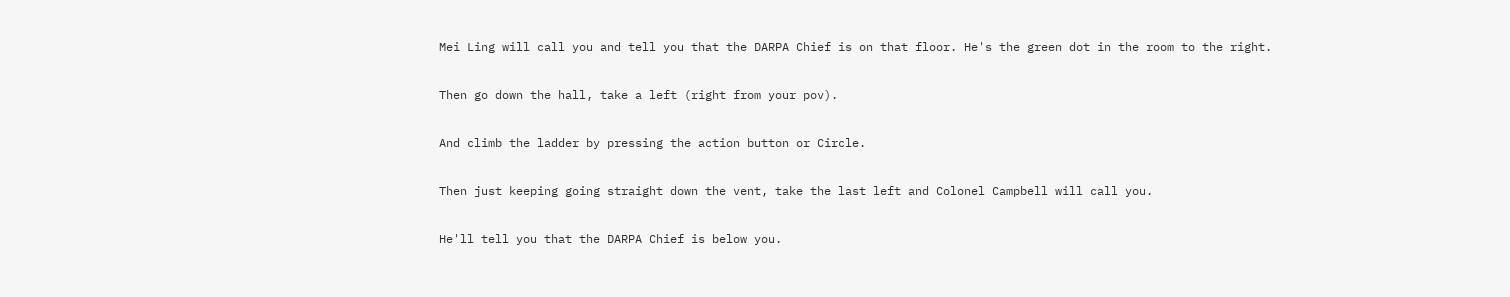Mei Ling will call you and tell you that the DARPA Chief is on that floor. He's the green dot in the room to the right.

Then go down the hall, take a left (right from your pov).

And climb the ladder by pressing the action button or Circle.

Then just keeping going straight down the vent, take the last left and Colonel Campbell will call you.

He'll tell you that the DARPA Chief is below you.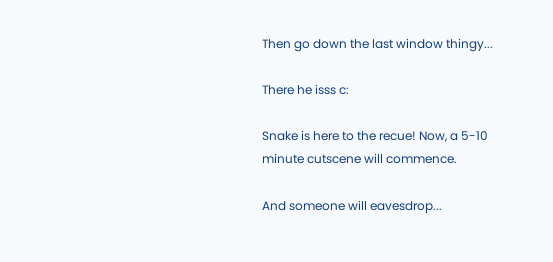Then go down the last window thingy...

There he isss c:

Snake is here to the recue! Now, a 5-10 minute cutscene will commence.

And someone will eavesdrop...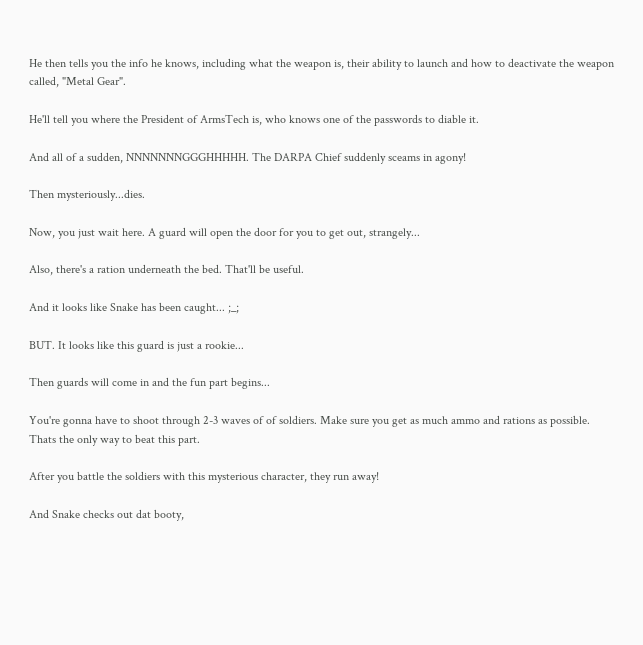He then tells you the info he knows, including what the weapon is, their ability to launch and how to deactivate the weapon called, "Metal Gear".

He'll tell you where the President of ArmsTech is, who knows one of the passwords to diable it.

And all of a sudden, NNNNNNNGGGHHHHH. The DARPA Chief suddenly sceams in agony!

Then mysteriously...dies.

Now, you just wait here. A guard will open the door for you to get out, strangely...

Also, there's a ration underneath the bed. That'll be useful.

And it looks like Snake has been caught... ;_;

BUT. It looks like this guard is just a rookie...

Then guards will come in and the fun part begins...

You're gonna have to shoot through 2-3 waves of of soldiers. Make sure you get as much ammo and rations as possible. Thats the only way to beat this part.

After you battle the soldiers with this mysterious character, they run away!

And Snake checks out dat booty,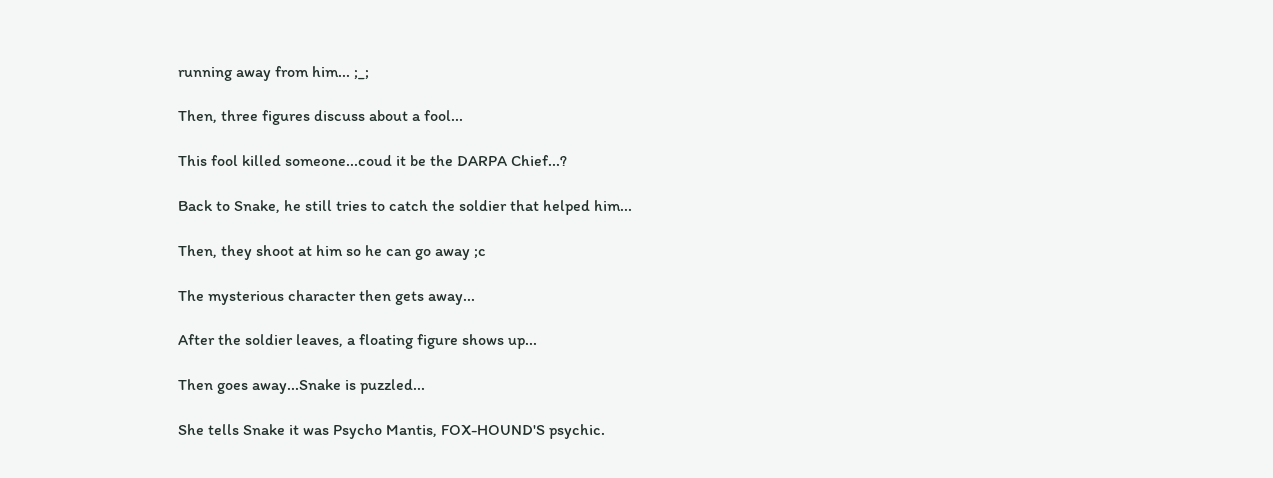running away from him... ;_;

Then, three figures discuss about a fool...

This fool killed someone...coud it be the DARPA Chief...?

Back to Snake, he still tries to catch the soldier that helped him...

Then, they shoot at him so he can go away ;c

The mysterious character then gets away...

After the soldier leaves, a floating figure shows up...

Then goes away...Snake is puzzled...

She tells Snake it was Psycho Mantis, FOX-HOUND'S psychic.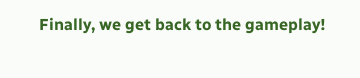Finally, we get back to the gameplay!